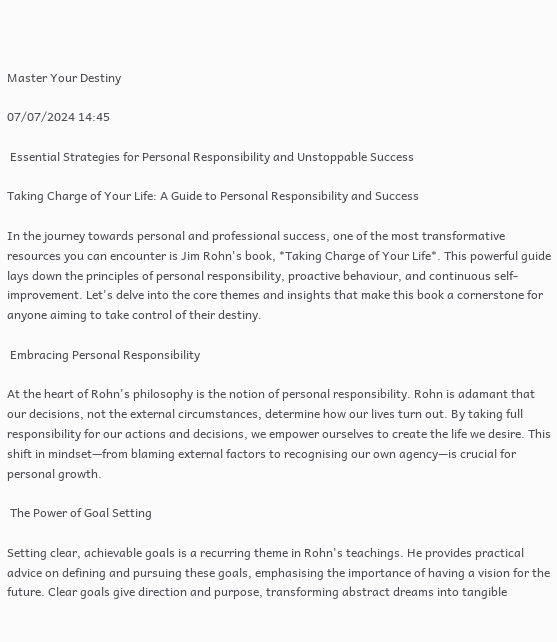Master Your Destiny

07/07/2024 14:45

 Essential Strategies for Personal Responsibility and Unstoppable Success

Taking Charge of Your Life: A Guide to Personal Responsibility and Success

In the journey towards personal and professional success, one of the most transformative resources you can encounter is Jim Rohn's book, *Taking Charge of Your Life*. This powerful guide lays down the principles of personal responsibility, proactive behaviour, and continuous self-improvement. Let's delve into the core themes and insights that make this book a cornerstone for anyone aiming to take control of their destiny.

 Embracing Personal Responsibility

At the heart of Rohn's philosophy is the notion of personal responsibility. Rohn is adamant that our decisions, not the external circumstances, determine how our lives turn out. By taking full responsibility for our actions and decisions, we empower ourselves to create the life we desire. This shift in mindset—from blaming external factors to recognising our own agency—is crucial for personal growth.

 The Power of Goal Setting

Setting clear, achievable goals is a recurring theme in Rohn's teachings. He provides practical advice on defining and pursuing these goals, emphasising the importance of having a vision for the future. Clear goals give direction and purpose, transforming abstract dreams into tangible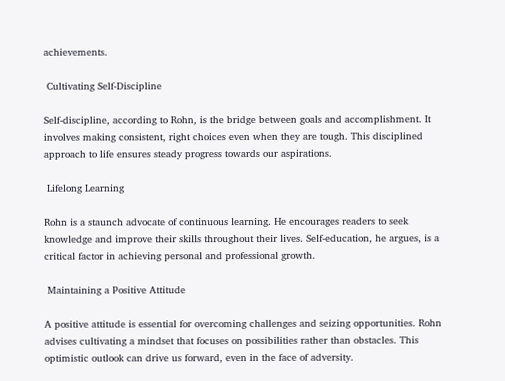achievements.

 Cultivating Self-Discipline

Self-discipline, according to Rohn, is the bridge between goals and accomplishment. It involves making consistent, right choices even when they are tough. This disciplined approach to life ensures steady progress towards our aspirations.

 Lifelong Learning

Rohn is a staunch advocate of continuous learning. He encourages readers to seek knowledge and improve their skills throughout their lives. Self-education, he argues, is a critical factor in achieving personal and professional growth.

 Maintaining a Positive Attitude

A positive attitude is essential for overcoming challenges and seizing opportunities. Rohn advises cultivating a mindset that focuses on possibilities rather than obstacles. This optimistic outlook can drive us forward, even in the face of adversity.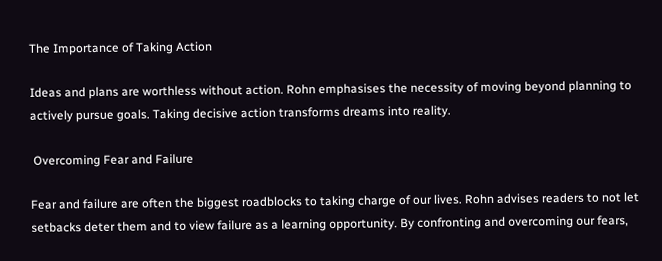The Importance of Taking Action

Ideas and plans are worthless without action. Rohn emphasises the necessity of moving beyond planning to actively pursue goals. Taking decisive action transforms dreams into reality.

 Overcoming Fear and Failure

Fear and failure are often the biggest roadblocks to taking charge of our lives. Rohn advises readers to not let setbacks deter them and to view failure as a learning opportunity. By confronting and overcoming our fears,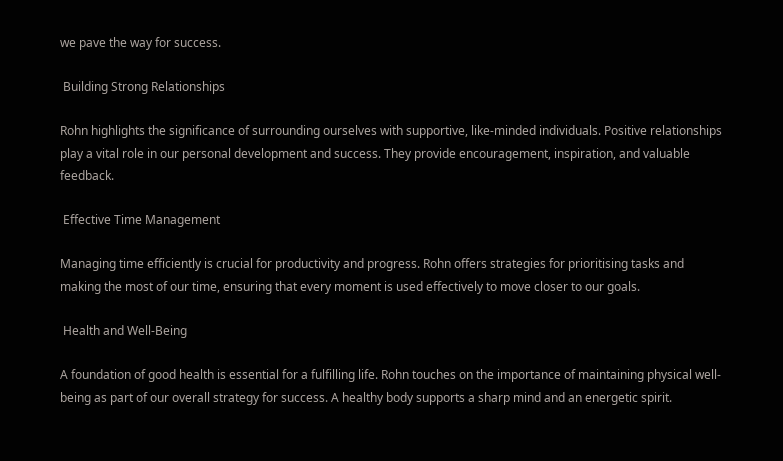we pave the way for success.

 Building Strong Relationships

Rohn highlights the significance of surrounding ourselves with supportive, like-minded individuals. Positive relationships play a vital role in our personal development and success. They provide encouragement, inspiration, and valuable feedback.

 Effective Time Management

Managing time efficiently is crucial for productivity and progress. Rohn offers strategies for prioritising tasks and making the most of our time, ensuring that every moment is used effectively to move closer to our goals.

 Health and Well-Being

A foundation of good health is essential for a fulfilling life. Rohn touches on the importance of maintaining physical well-being as part of our overall strategy for success. A healthy body supports a sharp mind and an energetic spirit.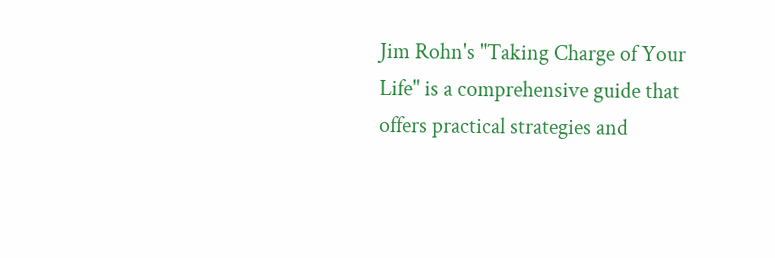Jim Rohn's "Taking Charge of Your Life" is a comprehensive guide that offers practical strategies and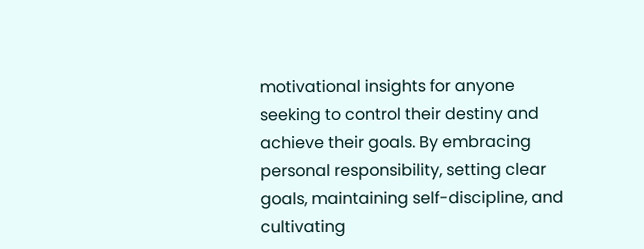motivational insights for anyone seeking to control their destiny and achieve their goals. By embracing personal responsibility, setting clear goals, maintaining self-discipline, and cultivating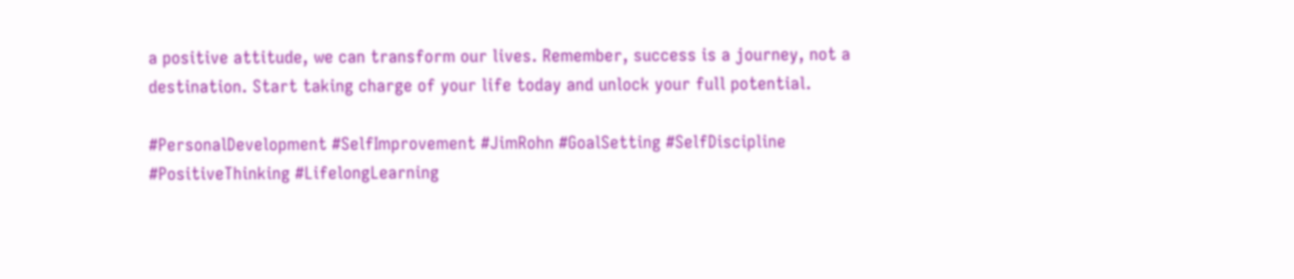a positive attitude, we can transform our lives. Remember, success is a journey, not a destination. Start taking charge of your life today and unlock your full potential.

#PersonalDevelopment #SelfImprovement #JimRohn #GoalSetting #SelfDiscipline #PositiveThinking #LifelongLearning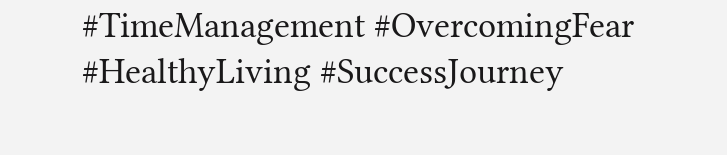#TimeManagement #OvercomingFear #HealthyLiving #SuccessJourney